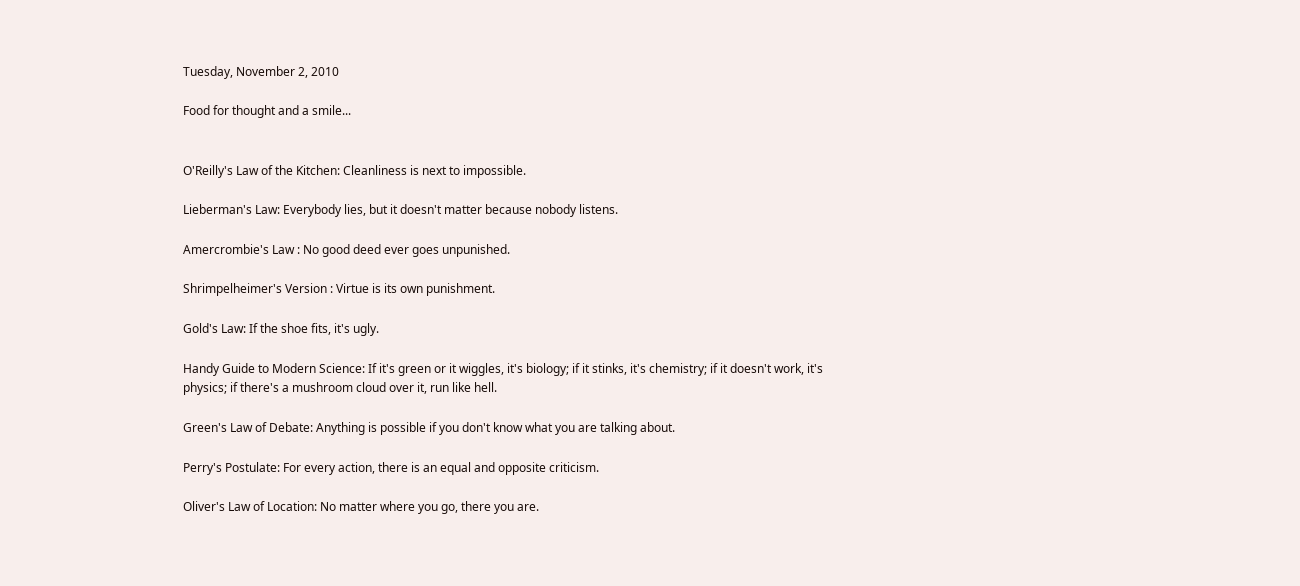Tuesday, November 2, 2010

Food for thought and a smile...


O'Reilly's Law of the Kitchen: Cleanliness is next to impossible.

Lieberman's Law: Everybody lies, but it doesn't matter because nobody listens.

Amercrombie's Law : No good deed ever goes unpunished.

Shrimpelheimer's Version : Virtue is its own punishment.

Gold's Law: If the shoe fits, it's ugly.

Handy Guide to Modern Science: If it's green or it wiggles, it's biology; if it stinks, it's chemistry; if it doesn't work, it's physics; if there's a mushroom cloud over it, run like hell.

Green's Law of Debate: Anything is possible if you don't know what you are talking about.

Perry's Postulate: For every action, there is an equal and opposite criticism.

Oliver's Law of Location: No matter where you go, there you are.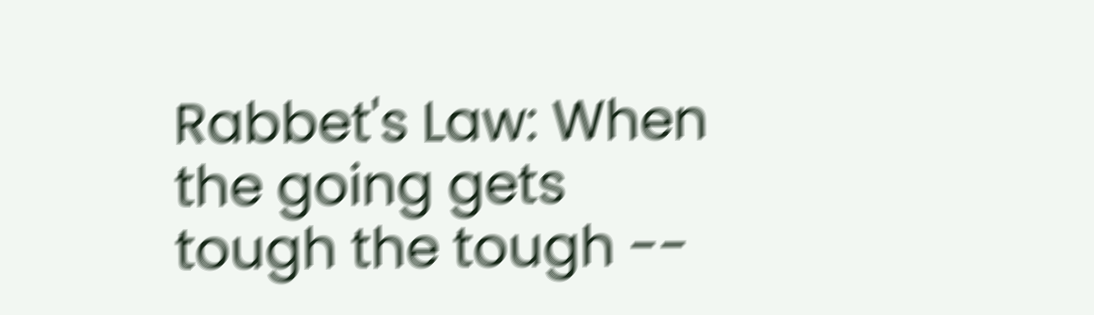Rabbet's Law: When the going gets tough the tough --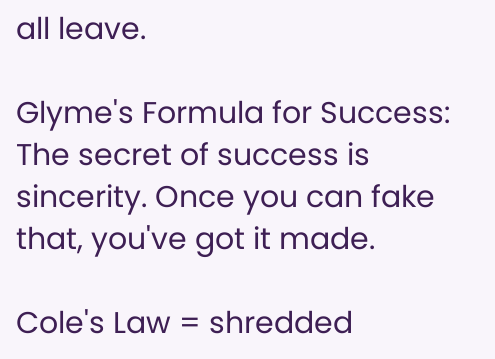all leave.

Glyme's Formula for Success: The secret of success is sincerity. Once you can fake that, you've got it made.

Cole's Law = shredded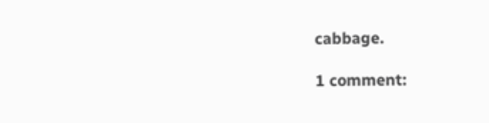cabbage.

1 comment: